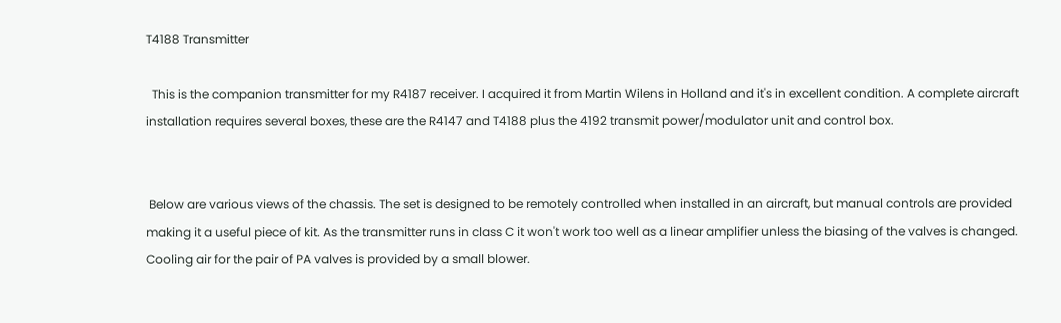T4188 Transmitter

  This is the companion transmitter for my R4187 receiver. I acquired it from Martin Wilens in Holland and it's in excellent condition. A complete aircraft installation requires several boxes, these are the R4147 and T4188 plus the 4192 transmit power/modulator unit and control box.


 Below are various views of the chassis. The set is designed to be remotely controlled when installed in an aircraft, but manual controls are provided making it a useful piece of kit. As the transmitter runs in class C it won't work too well as a linear amplifier unless the biasing of the valves is changed. Cooling air for the pair of PA valves is provided by a small blower.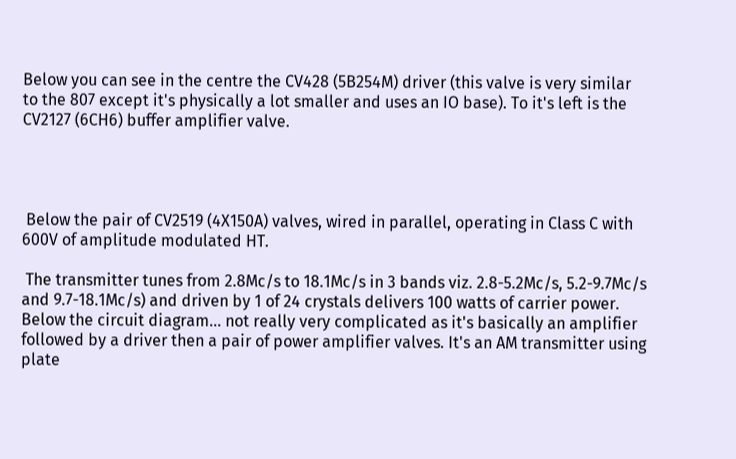Below you can see in the centre the CV428 (5B254M) driver (this valve is very similar to the 807 except it's physically a lot smaller and uses an IO base). To it's left is the CV2127 (6CH6) buffer amplifier valve.




 Below the pair of CV2519 (4X150A) valves, wired in parallel, operating in Class C with 600V of amplitude modulated HT.

 The transmitter tunes from 2.8Mc/s to 18.1Mc/s in 3 bands viz. 2.8-5.2Mc/s, 5.2-9.7Mc/s and 9.7-18.1Mc/s) and driven by 1 of 24 crystals delivers 100 watts of carrier power. Below the circuit diagram... not really very complicated as it's basically an amplifier followed by a driver then a pair of power amplifier valves. It's an AM transmitter using plate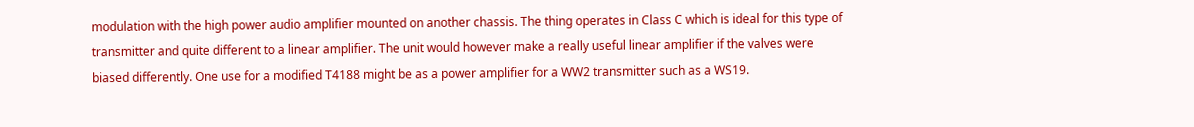modulation with the high power audio amplifier mounted on another chassis. The thing operates in Class C which is ideal for this type of transmitter and quite different to a linear amplifier. The unit would however make a really useful linear amplifier if the valves were biased differently. One use for a modified T4188 might be as a power amplifier for a WW2 transmitter such as a WS19.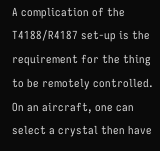A complication of the T4188/R4187 set-up is the requirement for the thing to be remotely controlled. On an aircraft, one can select a crystal then have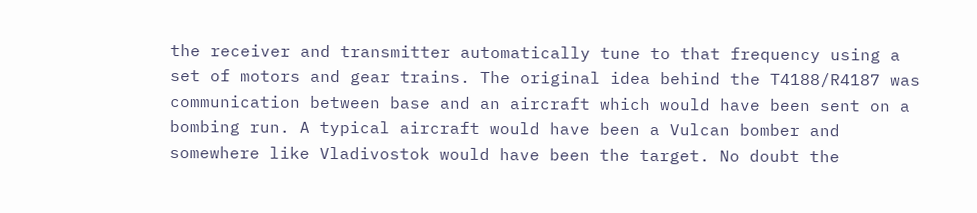the receiver and transmitter automatically tune to that frequency using a set of motors and gear trains. The original idea behind the T4188/R4187 was communication between base and an aircraft which would have been sent on a bombing run. A typical aircraft would have been a Vulcan bomber and somewhere like Vladivostok would have been the target. No doubt the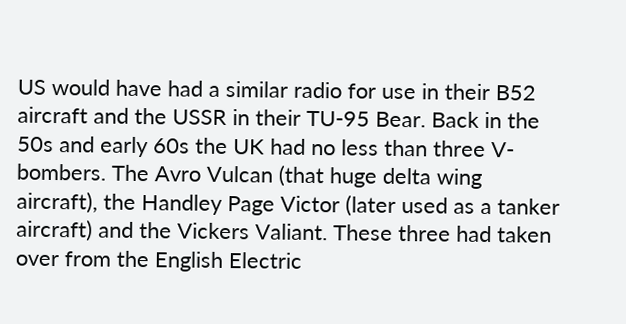US would have had a similar radio for use in their B52 aircraft and the USSR in their TU-95 Bear. Back in the 50s and early 60s the UK had no less than three V-bombers. The Avro Vulcan (that huge delta wing aircraft), the Handley Page Victor (later used as a tanker aircraft) and the Vickers Valiant. These three had taken over from the English Electric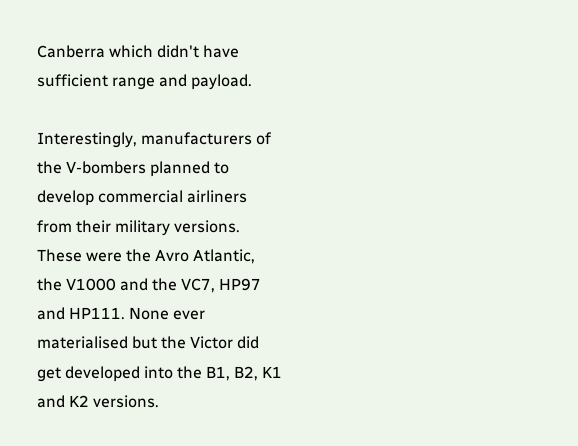Canberra which didn't have sufficient range and payload.

Interestingly, manufacturers of the V-bombers planned to develop commercial airliners from their military versions. These were the Avro Atlantic, the V1000 and the VC7, HP97 and HP111. None ever materialised but the Victor did get developed into the B1, B2, K1 and K2 versions.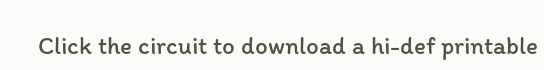Click the circuit to download a hi-def printable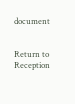document


Return to Reception